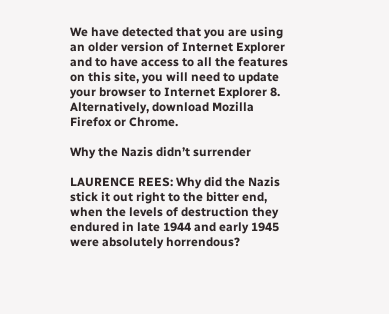We have detected that you are using an older version of Internet Explorer and to have access to all the features on this site, you will need to update your browser to Internet Explorer 8. Alternatively, download Mozilla Firefox or Chrome.

Why the Nazis didn’t surrender

LAURENCE REES: Why did the Nazis stick it out right to the bitter end, when the levels of destruction they endured in late 1944 and early 1945 were absolutely horrendous?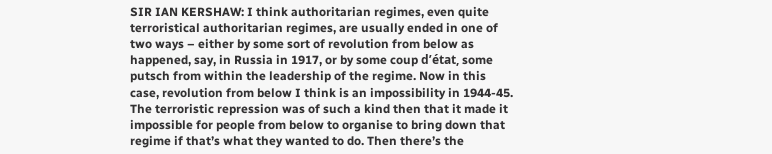SIR IAN KERSHAW: I think authoritarian regimes, even quite terroristical authoritarian regimes, are usually ended in one of two ways – either by some sort of revolution from below as happened, say, in Russia in 1917, or by some coup d’état, some putsch from within the leadership of the regime. Now in this case, revolution from below I think is an impossibility in 1944-45. The terroristic repression was of such a kind then that it made it impossible for people from below to organise to bring down that regime if that’s what they wanted to do. Then there’s the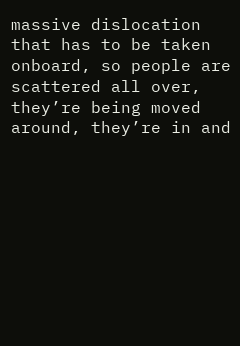massive dislocation that has to be taken onboard, so people are scattered all over, they’re being moved around, they’re in and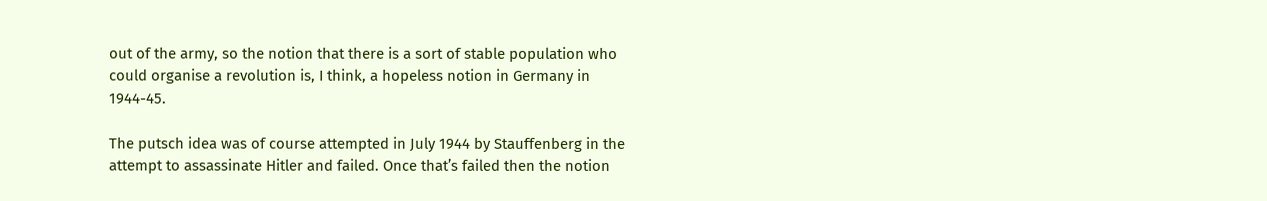out of the army, so the notion that there is a sort of stable population who could organise a revolution is, I think, a hopeless notion in Germany in 1944-45.

The putsch idea was of course attempted in July 1944 by Stauffenberg in the attempt to assassinate Hitler and failed. Once that’s failed then the notion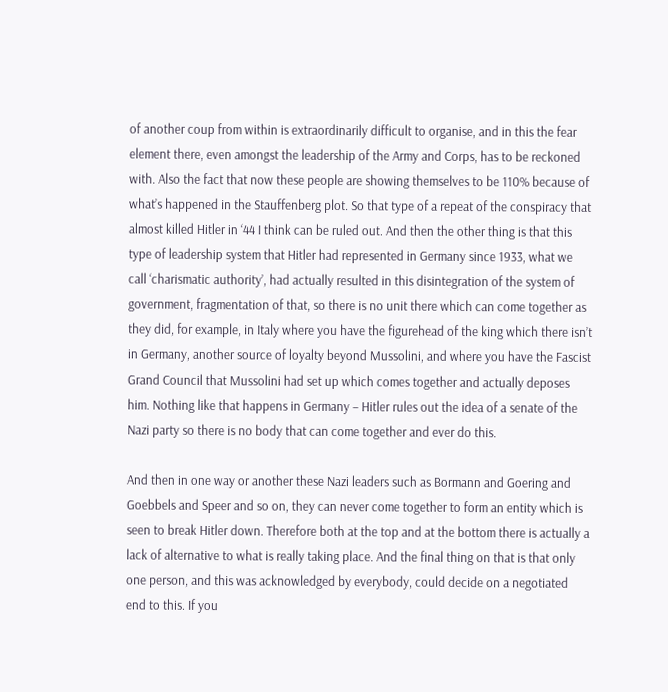of another coup from within is extraordinarily difficult to organise, and in this the fear element there, even amongst the leadership of the Army and Corps, has to be reckoned with. Also the fact that now these people are showing themselves to be 110% because of what’s happened in the Stauffenberg plot. So that type of a repeat of the conspiracy that almost killed Hitler in ‘44 I think can be ruled out. And then the other thing is that this type of leadership system that Hitler had represented in Germany since 1933, what we call ‘charismatic authority’, had actually resulted in this disintegration of the system of government, fragmentation of that, so there is no unit there which can come together as they did, for example, in Italy where you have the figurehead of the king which there isn’t in Germany, another source of loyalty beyond Mussolini, and where you have the Fascist Grand Council that Mussolini had set up which comes together and actually deposes him. Nothing like that happens in Germany – Hitler rules out the idea of a senate of the Nazi party so there is no body that can come together and ever do this.

And then in one way or another these Nazi leaders such as Bormann and Goering and Goebbels and Speer and so on, they can never come together to form an entity which is seen to break Hitler down. Therefore both at the top and at the bottom there is actually a lack of alternative to what is really taking place. And the final thing on that is that only one person, and this was acknowledged by everybody, could decide on a negotiated end to this. If you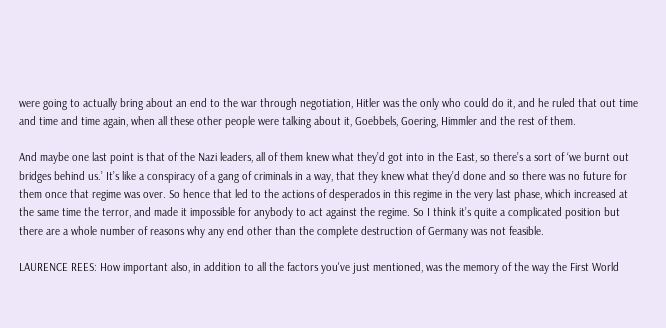were going to actually bring about an end to the war through negotiation, Hitler was the only who could do it, and he ruled that out time and time and time again, when all these other people were talking about it, Goebbels, Goering, Himmler and the rest of them.

And maybe one last point is that of the Nazi leaders, all of them knew what they’d got into in the East, so there’s a sort of ‘we burnt out bridges behind us.’ It’s like a conspiracy of a gang of criminals in a way, that they knew what they’d done and so there was no future for them once that regime was over. So hence that led to the actions of desperados in this regime in the very last phase, which increased at the same time the terror, and made it impossible for anybody to act against the regime. So I think it’s quite a complicated position but there are a whole number of reasons why any end other than the complete destruction of Germany was not feasible.

LAURENCE REES: How important also, in addition to all the factors you've just mentioned, was the memory of the way the First World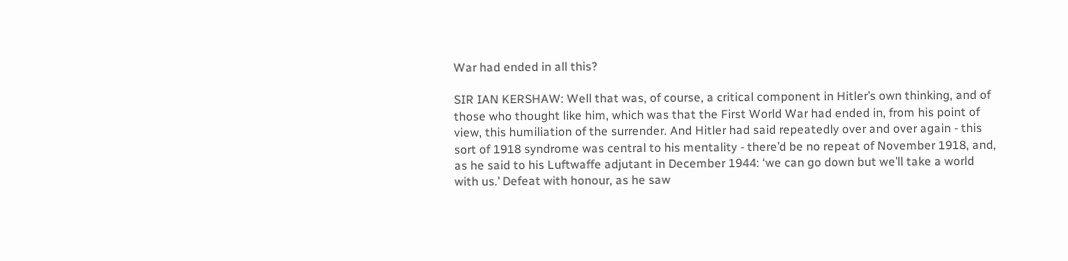War had ended in all this?

SIR IAN KERSHAW: Well that was, of course, a critical component in Hitler’s own thinking, and of those who thought like him, which was that the First World War had ended in, from his point of view, this humiliation of the surrender. And Hitler had said repeatedly over and over again - this sort of 1918 syndrome was central to his mentality - there’d be no repeat of November 1918, and, as he said to his Luftwaffe adjutant in December 1944: ‘we can go down but we’ll take a world with us.’ Defeat with honour, as he saw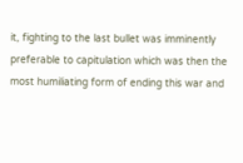it, fighting to the last bullet was imminently preferable to capitulation which was then the most humiliating form of ending this war and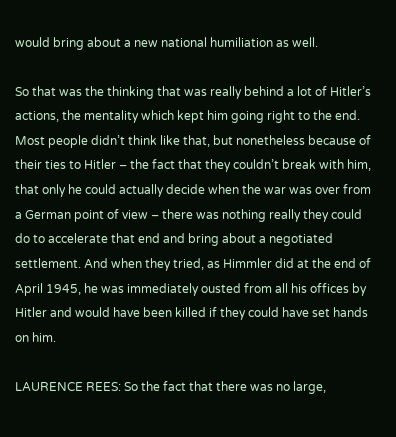would bring about a new national humiliation as well.

So that was the thinking that was really behind a lot of Hitler’s actions, the mentality which kept him going right to the end. Most people didn’t think like that, but nonetheless because of their ties to Hitler – the fact that they couldn’t break with him, that only he could actually decide when the war was over from a German point of view – there was nothing really they could do to accelerate that end and bring about a negotiated settlement. And when they tried, as Himmler did at the end of April 1945, he was immediately ousted from all his offices by Hitler and would have been killed if they could have set hands on him.

LAURENCE REES: So the fact that there was no large,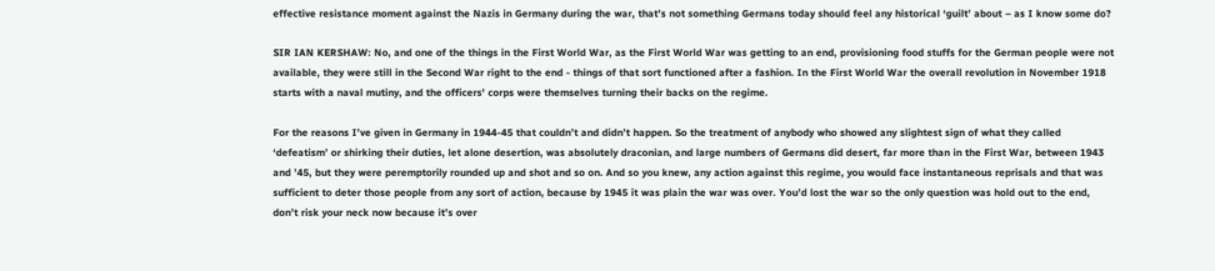effective resistance moment against the Nazis in Germany during the war, that’s not something Germans today should feel any historical ‘guilt’ about – as I know some do?

SIR IAN KERSHAW: No, and one of the things in the First World War, as the First World War was getting to an end, provisioning food stuffs for the German people were not available, they were still in the Second War right to the end - things of that sort functioned after a fashion. In the First World War the overall revolution in November 1918 starts with a naval mutiny, and the officers' corps were themselves turning their backs on the regime.

For the reasons I’ve given in Germany in 1944-45 that couldn’t and didn’t happen. So the treatment of anybody who showed any slightest sign of what they called ‘defeatism’ or shirking their duties, let alone desertion, was absolutely draconian, and large numbers of Germans did desert, far more than in the First War, between 1943 and ’45, but they were peremptorily rounded up and shot and so on. And so you knew, any action against this regime, you would face instantaneous reprisals and that was sufficient to deter those people from any sort of action, because by 1945 it was plain the war was over. You’d lost the war so the only question was hold out to the end, don’t risk your neck now because it’s over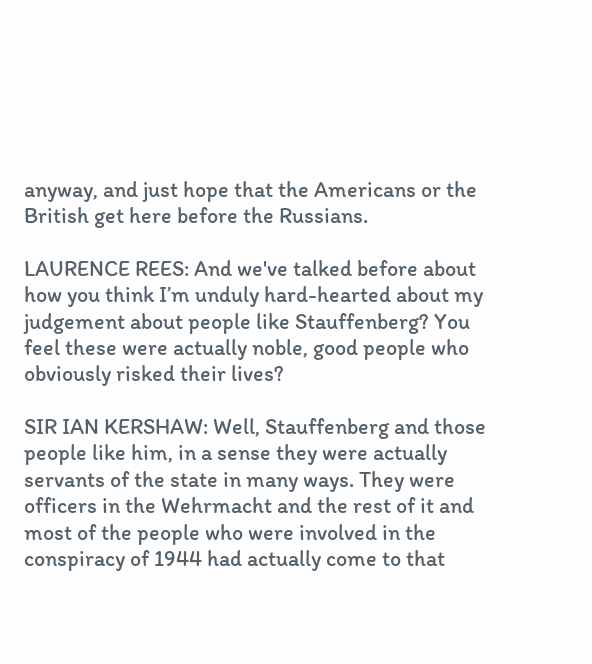anyway, and just hope that the Americans or the British get here before the Russians.

LAURENCE REES: And we've talked before about how you think I’m unduly hard-hearted about my judgement about people like Stauffenberg? You feel these were actually noble, good people who obviously risked their lives?

SIR IAN KERSHAW: Well, Stauffenberg and those people like him, in a sense they were actually servants of the state in many ways. They were officers in the Wehrmacht and the rest of it and most of the people who were involved in the conspiracy of 1944 had actually come to that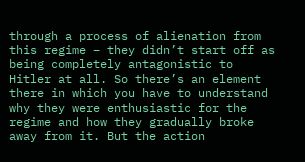through a process of alienation from this regime – they didn’t start off as being completely antagonistic to Hitler at all. So there’s an element there in which you have to understand why they were enthusiastic for the regime and how they gradually broke away from it. But the action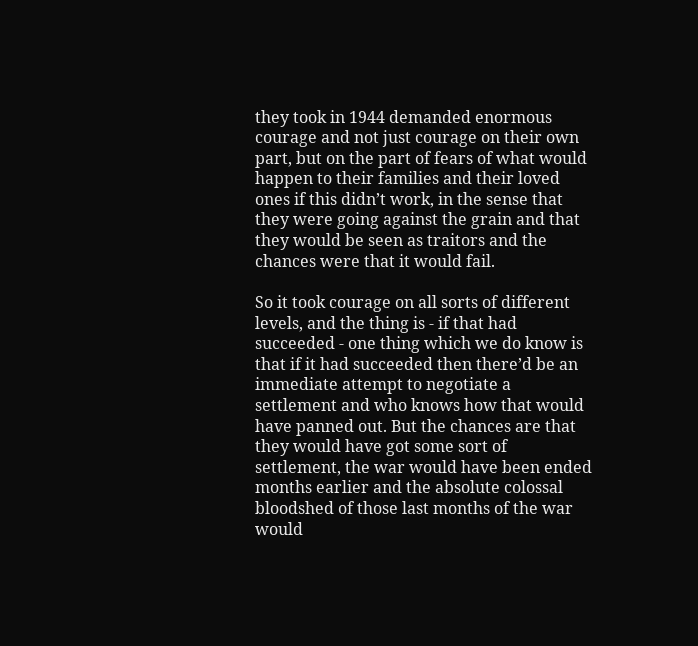they took in 1944 demanded enormous courage and not just courage on their own part, but on the part of fears of what would happen to their families and their loved ones if this didn’t work, in the sense that they were going against the grain and that they would be seen as traitors and the chances were that it would fail.

So it took courage on all sorts of different levels, and the thing is - if that had succeeded - one thing which we do know is that if it had succeeded then there’d be an immediate attempt to negotiate a settlement and who knows how that would have panned out. But the chances are that they would have got some sort of settlement, the war would have been ended months earlier and the absolute colossal bloodshed of those last months of the war would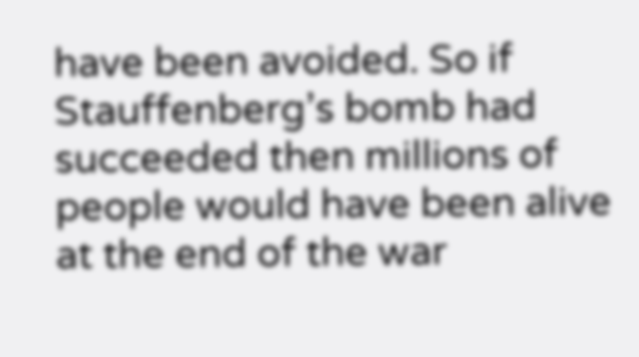have been avoided. So if Stauffenberg’s bomb had succeeded then millions of people would have been alive at the end of the war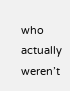who actually weren’t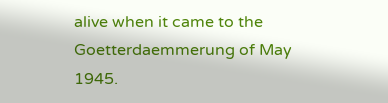alive when it came to the Goetterdaemmerung of May 1945.